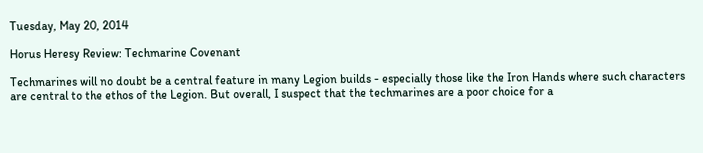Tuesday, May 20, 2014

Horus Heresy Review: Techmarine Covenant

Techmarines will no doubt be a central feature in many Legion builds - especially those like the Iron Hands where such characters are central to the ethos of the Legion. But overall, I suspect that the techmarines are a poor choice for a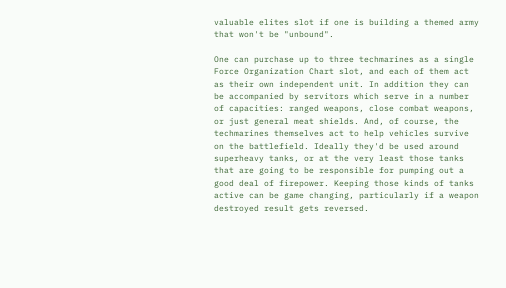valuable elites slot if one is building a themed army that won't be "unbound".

One can purchase up to three techmarines as a single Force Organization Chart slot, and each of them act as their own independent unit. In addition they can be accompanied by servitors which serve in a number of capacities: ranged weapons, close combat weapons, or just general meat shields. And, of course, the techmarines themselves act to help vehicles survive on the battlefield. Ideally they'd be used around superheavy tanks, or at the very least those tanks that are going to be responsible for pumping out a good deal of firepower. Keeping those kinds of tanks active can be game changing, particularly if a weapon destroyed result gets reversed.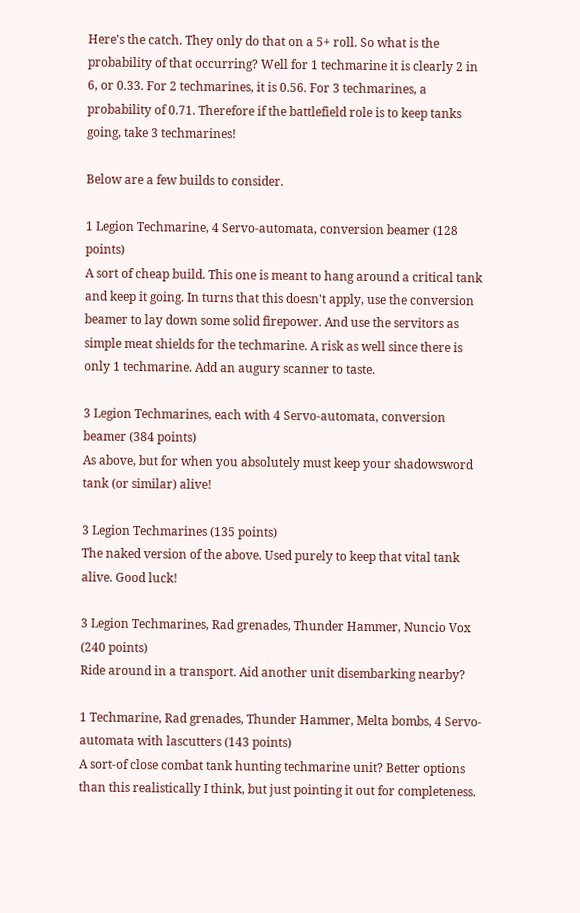Here's the catch. They only do that on a 5+ roll. So what is the probability of that occurring? Well for 1 techmarine it is clearly 2 in 6, or 0.33. For 2 techmarines, it is 0.56. For 3 techmarines, a probability of 0.71. Therefore if the battlefield role is to keep tanks going, take 3 techmarines!

Below are a few builds to consider.

1 Legion Techmarine, 4 Servo-automata, conversion beamer (128 points)
A sort of cheap build. This one is meant to hang around a critical tank and keep it going. In turns that this doesn't apply, use the conversion beamer to lay down some solid firepower. And use the servitors as simple meat shields for the techmarine. A risk as well since there is only 1 techmarine. Add an augury scanner to taste.

3 Legion Techmarines, each with 4 Servo-automata, conversion beamer (384 points)
As above, but for when you absolutely must keep your shadowsword tank (or similar) alive!

3 Legion Techmarines (135 points)
The naked version of the above. Used purely to keep that vital tank alive. Good luck!

3 Legion Techmarines, Rad grenades, Thunder Hammer, Nuncio Vox (240 points)
Ride around in a transport. Aid another unit disembarking nearby?

1 Techmarine, Rad grenades, Thunder Hammer, Melta bombs, 4 Servo-automata with lascutters (143 points)
A sort-of close combat tank hunting techmarine unit? Better options than this realistically I think, but just pointing it out for completeness.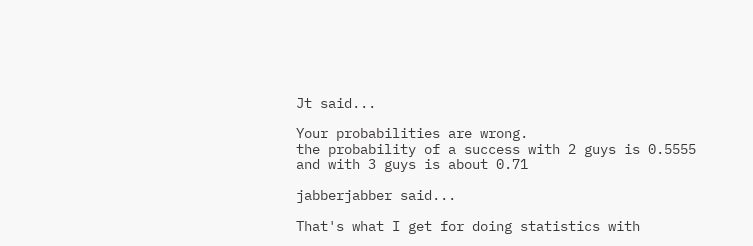Jt said...

Your probabilities are wrong.
the probability of a success with 2 guys is 0.5555
and with 3 guys is about 0.71

jabberjabber said...

That's what I get for doing statistics with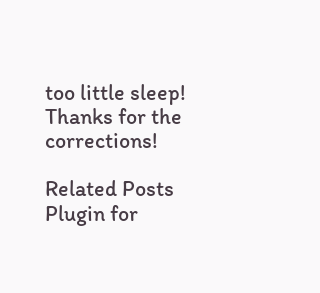too little sleep! Thanks for the corrections!

Related Posts Plugin for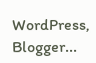WordPress, Blogger...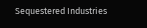Sequestered Industries